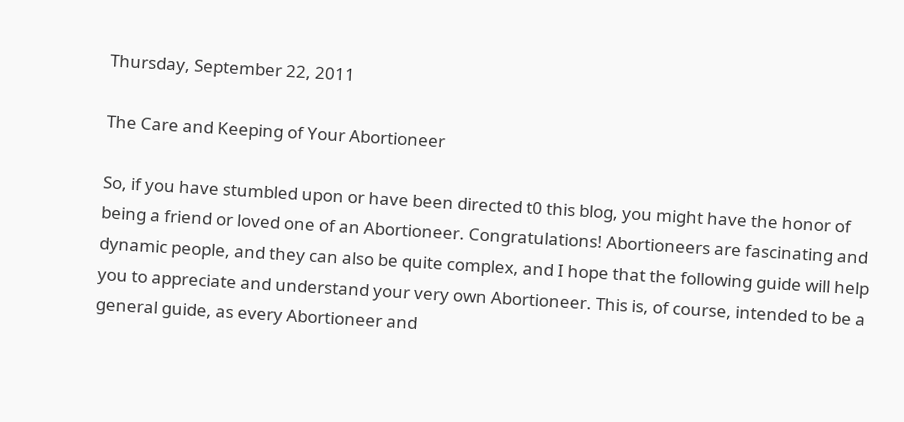Thursday, September 22, 2011

The Care and Keeping of Your Abortioneer

So, if you have stumbled upon or have been directed t0 this blog, you might have the honor of being a friend or loved one of an Abortioneer. Congratulations! Abortioneers are fascinating and dynamic people, and they can also be quite complex, and I hope that the following guide will help you to appreciate and understand your very own Abortioneer. This is, of course, intended to be a general guide, as every Abortioneer and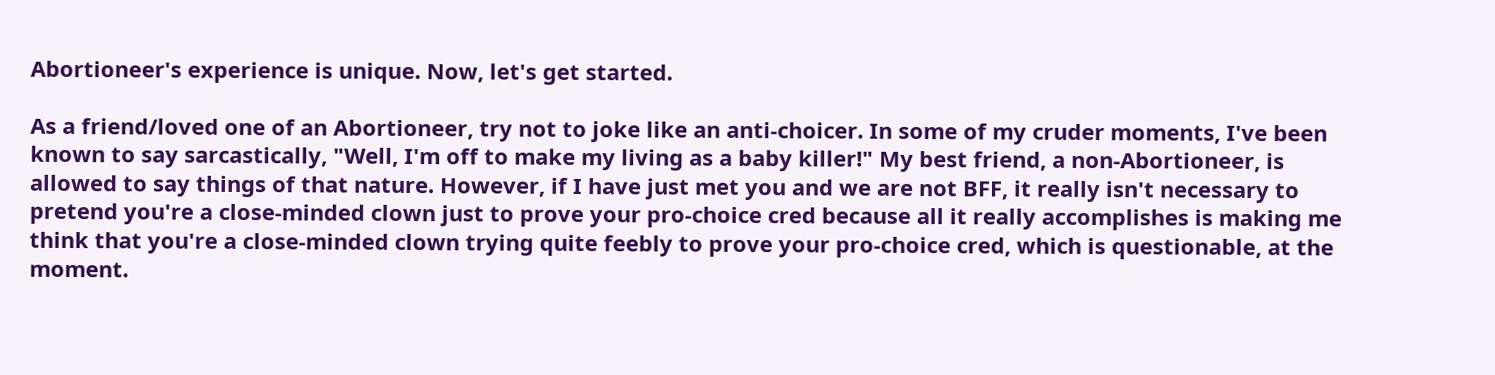Abortioneer's experience is unique. Now, let's get started.

As a friend/loved one of an Abortioneer, try not to joke like an anti-choicer. In some of my cruder moments, I've been known to say sarcastically, "Well, I'm off to make my living as a baby killer!" My best friend, a non-Abortioneer, is allowed to say things of that nature. However, if I have just met you and we are not BFF, it really isn't necessary to pretend you're a close-minded clown just to prove your pro-choice cred because all it really accomplishes is making me think that you're a close-minded clown trying quite feebly to prove your pro-choice cred, which is questionable, at the moment.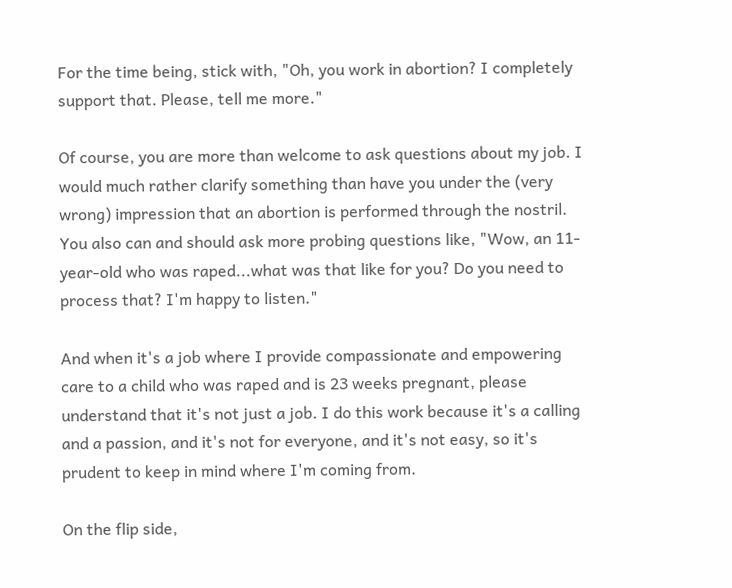For the time being, stick with, "Oh, you work in abortion? I completely support that. Please, tell me more."

Of course, you are more than welcome to ask questions about my job. I would much rather clarify something than have you under the (very wrong) impression that an abortion is performed through the nostril. You also can and should ask more probing questions like, "Wow, an 11-year-old who was raped...what was that like for you? Do you need to process that? I'm happy to listen."

And when it's a job where I provide compassionate and empowering care to a child who was raped and is 23 weeks pregnant, please understand that it's not just a job. I do this work because it's a calling and a passion, and it's not for everyone, and it's not easy, so it's prudent to keep in mind where I'm coming from.

On the flip side,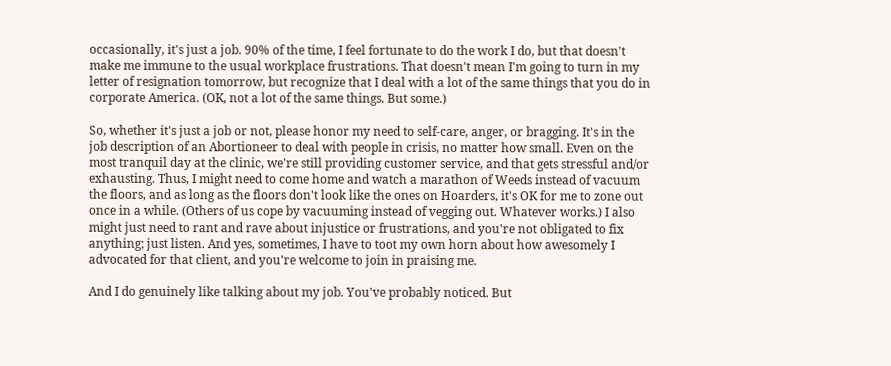occasionally, it's just a job. 90% of the time, I feel fortunate to do the work I do, but that doesn't make me immune to the usual workplace frustrations. That doesn't mean I'm going to turn in my letter of resignation tomorrow, but recognize that I deal with a lot of the same things that you do in corporate America. (OK, not a lot of the same things. But some.)

So, whether it's just a job or not, please honor my need to self-care, anger, or bragging. It's in the job description of an Abortioneer to deal with people in crisis, no matter how small. Even on the most tranquil day at the clinic, we're still providing customer service, and that gets stressful and/or exhausting. Thus, I might need to come home and watch a marathon of Weeds instead of vacuum the floors, and as long as the floors don't look like the ones on Hoarders, it's OK for me to zone out once in a while. (Others of us cope by vacuuming instead of vegging out. Whatever works.) I also might just need to rant and rave about injustice or frustrations, and you're not obligated to fix anything; just listen. And yes, sometimes, I have to toot my own horn about how awesomely I advocated for that client, and you're welcome to join in praising me.

And I do genuinely like talking about my job. You've probably noticed. But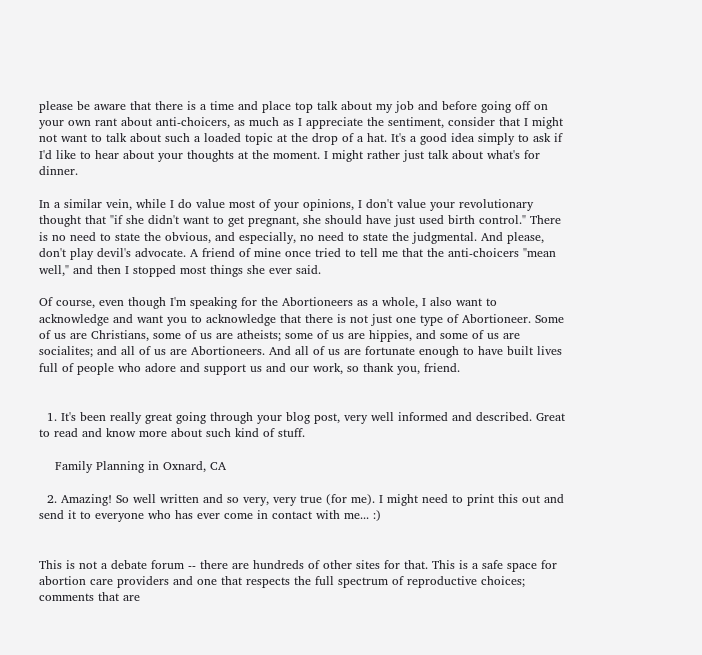please be aware that there is a time and place top talk about my job and before going off on your own rant about anti-choicers, as much as I appreciate the sentiment, consider that I might not want to talk about such a loaded topic at the drop of a hat. It's a good idea simply to ask if I'd like to hear about your thoughts at the moment. I might rather just talk about what's for dinner.

In a similar vein, while I do value most of your opinions, I don't value your revolutionary thought that "if she didn't want to get pregnant, she should have just used birth control." There is no need to state the obvious, and especially, no need to state the judgmental. And please, don't play devil's advocate. A friend of mine once tried to tell me that the anti-choicers "mean well," and then I stopped most things she ever said.

Of course, even though I'm speaking for the Abortioneers as a whole, I also want to acknowledge and want you to acknowledge that there is not just one type of Abortioneer. Some of us are Christians, some of us are atheists; some of us are hippies, and some of us are socialites; and all of us are Abortioneers. And all of us are fortunate enough to have built lives full of people who adore and support us and our work, so thank you, friend.


  1. It's been really great going through your blog post, very well informed and described. Great to read and know more about such kind of stuff.

    Family Planning in Oxnard, CA

  2. Amazing! So well written and so very, very true (for me). I might need to print this out and send it to everyone who has ever come in contact with me... :)


This is not a debate forum -- there are hundreds of other sites for that. This is a safe space for abortion care providers and one that respects the full spectrum of reproductive choices; comments that are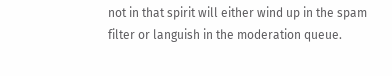not in that spirit will either wind up in the spam filter or languish in the moderation queue.